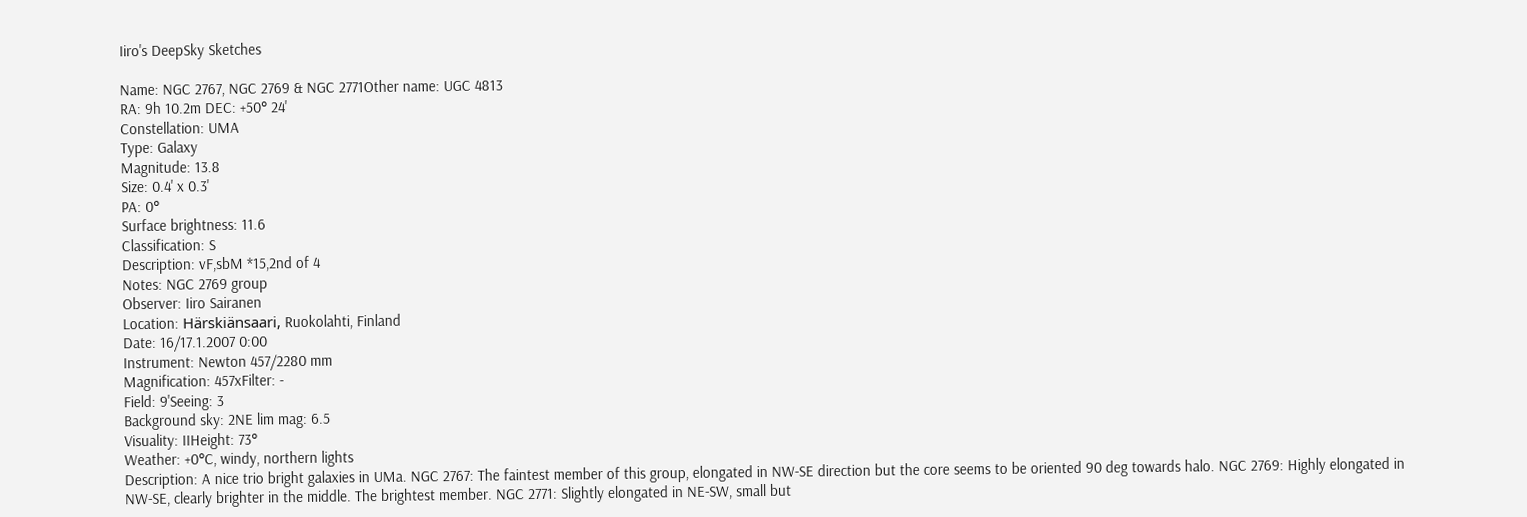Iiro's DeepSky Sketches

Name: NGC 2767, NGC 2769 & NGC 2771Other name: UGC 4813
RA: 9h 10.2m DEC: +50° 24'
Constellation: UMA
Type: Galaxy
Magnitude: 13.8
Size: 0.4' x 0.3'
PA: 0°
Surface brightness: 11.6
Classification: S
Description: vF,sbM *15,2nd of 4
Notes: NGC 2769 group
Observer: Iiro Sairanen
Location: Härskiänsaari, Ruokolahti, Finland
Date: 16/17.1.2007 0:00
Instrument: Newton 457/2280 mm
Magnification: 457xFilter: -
Field: 9'Seeing: 3
Background sky: 2NE lim mag: 6.5
Visuality: IIHeight: 73°
Weather: +0°C, windy, northern lights
Description: A nice trio bright galaxies in UMa. NGC 2767: The faintest member of this group, elongated in NW-SE direction but the core seems to be oriented 90 deg towards halo. NGC 2769: Highly elongated in NW-SE, clearly brighter in the middle. The brightest member. NGC 2771: Slightly elongated in NE-SW, small but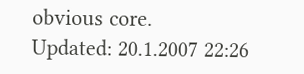obvious core.
Updated: 20.1.2007 22:26